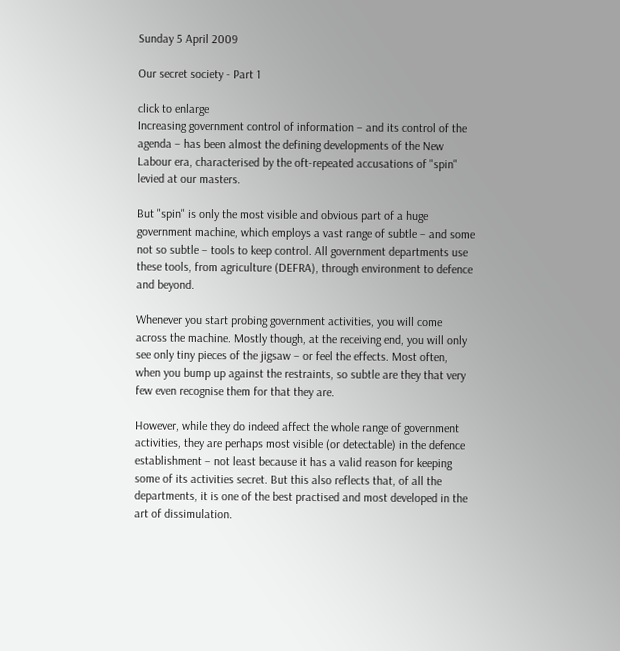Sunday 5 April 2009

Our secret society - Part 1

click to enlarge
Increasing government control of information – and its control of the agenda – has been almost the defining developments of the New Labour era, characterised by the oft-repeated accusations of "spin" levied at our masters.

But "spin" is only the most visible and obvious part of a huge government machine, which employs a vast range of subtle – and some not so subtle – tools to keep control. All government departments use these tools, from agriculture (DEFRA), through environment to defence and beyond.

Whenever you start probing government activities, you will come across the machine. Mostly though, at the receiving end, you will only see only tiny pieces of the jigsaw – or feel the effects. Most often, when you bump up against the restraints, so subtle are they that very few even recognise them for that they are.

However, while they do indeed affect the whole range of government activities, they are perhaps most visible (or detectable) in the defence establishment – not least because it has a valid reason for keeping some of its activities secret. But this also reflects that, of all the departments, it is one of the best practised and most developed in the art of dissimulation.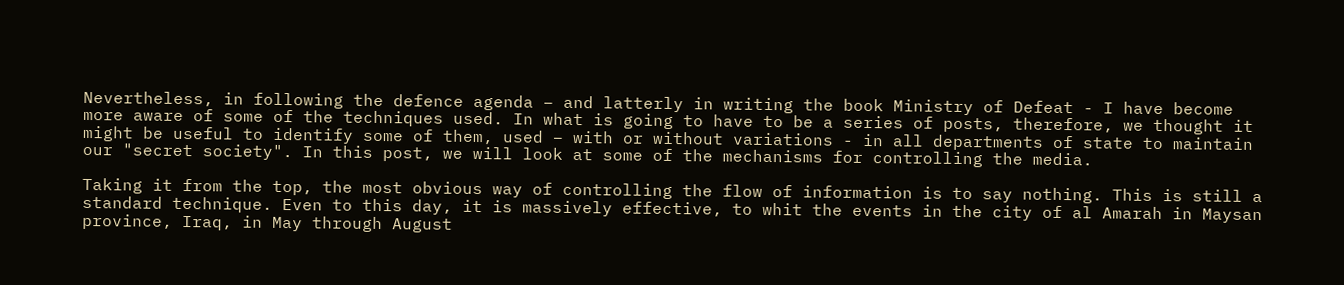Nevertheless, in following the defence agenda – and latterly in writing the book Ministry of Defeat - I have become more aware of some of the techniques used. In what is going to have to be a series of posts, therefore, we thought it might be useful to identify some of them, used – with or without variations - in all departments of state to maintain our "secret society". In this post, we will look at some of the mechanisms for controlling the media.

Taking it from the top, the most obvious way of controlling the flow of information is to say nothing. This is still a standard technique. Even to this day, it is massively effective, to whit the events in the city of al Amarah in Maysan province, Iraq, in May through August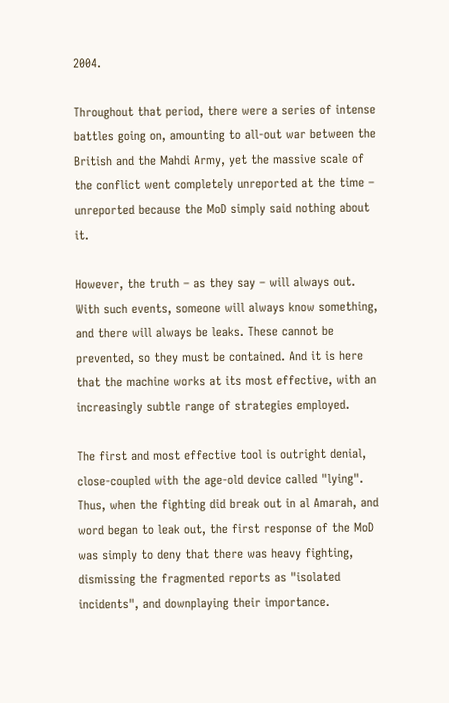2004.

Throughout that period, there were a series of intense battles going on, amounting to all-out war between the British and the Mahdi Army, yet the massive scale of the conflict went completely unreported at the time – unreported because the MoD simply said nothing about it.

However, the truth – as they say – will always out. With such events, someone will always know something, and there will always be leaks. These cannot be prevented, so they must be contained. And it is here that the machine works at its most effective, with an increasingly subtle range of strategies employed.

The first and most effective tool is outright denial, close-coupled with the age-old device called "lying". Thus, when the fighting did break out in al Amarah, and word began to leak out, the first response of the MoD was simply to deny that there was heavy fighting, dismissing the fragmented reports as "isolated incidents", and downplaying their importance.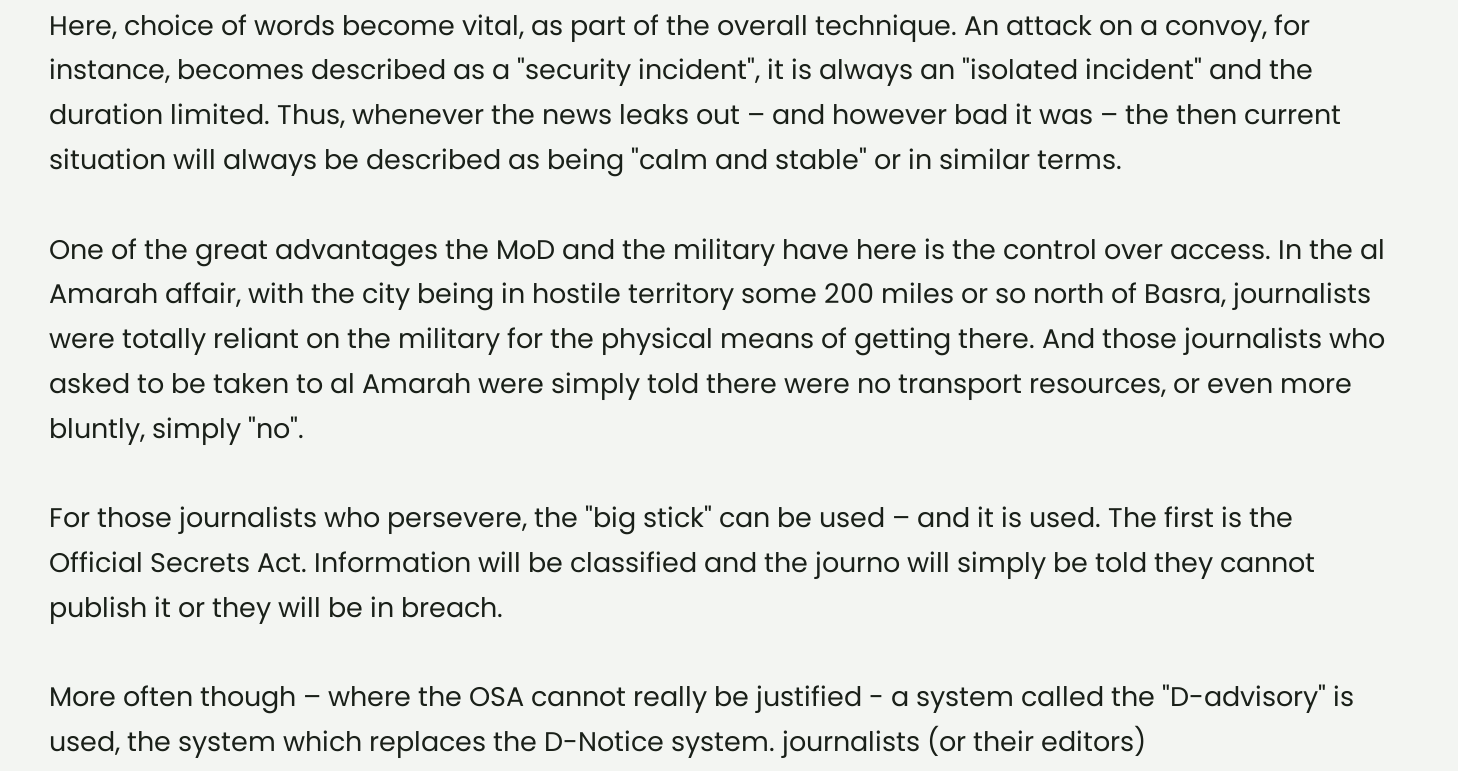Here, choice of words become vital, as part of the overall technique. An attack on a convoy, for instance, becomes described as a "security incident", it is always an "isolated incident" and the duration limited. Thus, whenever the news leaks out – and however bad it was – the then current situation will always be described as being "calm and stable" or in similar terms.

One of the great advantages the MoD and the military have here is the control over access. In the al Amarah affair, with the city being in hostile territory some 200 miles or so north of Basra, journalists were totally reliant on the military for the physical means of getting there. And those journalists who asked to be taken to al Amarah were simply told there were no transport resources, or even more bluntly, simply "no".

For those journalists who persevere, the "big stick" can be used – and it is used. The first is the Official Secrets Act. Information will be classified and the journo will simply be told they cannot publish it or they will be in breach.

More often though – where the OSA cannot really be justified - a system called the "D-advisory" is used, the system which replaces the D-Notice system. journalists (or their editors)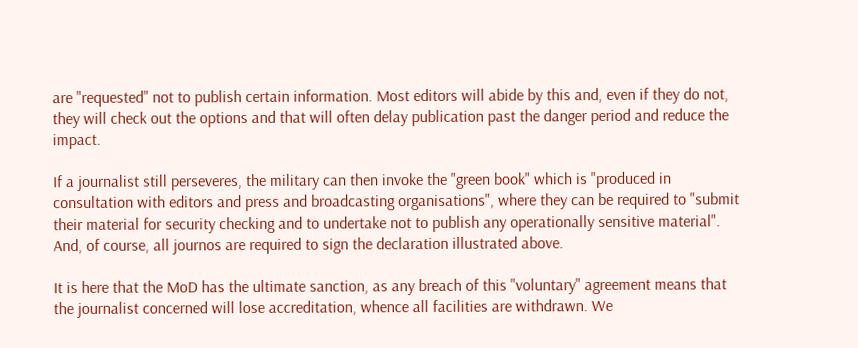are "requested" not to publish certain information. Most editors will abide by this and, even if they do not, they will check out the options and that will often delay publication past the danger period and reduce the impact.

If a journalist still perseveres, the military can then invoke the "green book" which is "produced in consultation with editors and press and broadcasting organisations", where they can be required to "submit their material for security checking and to undertake not to publish any operationally sensitive material". And, of course, all journos are required to sign the declaration illustrated above.

It is here that the MoD has the ultimate sanction, as any breach of this "voluntary" agreement means that the journalist concerned will lose accreditation, whence all facilities are withdrawn. We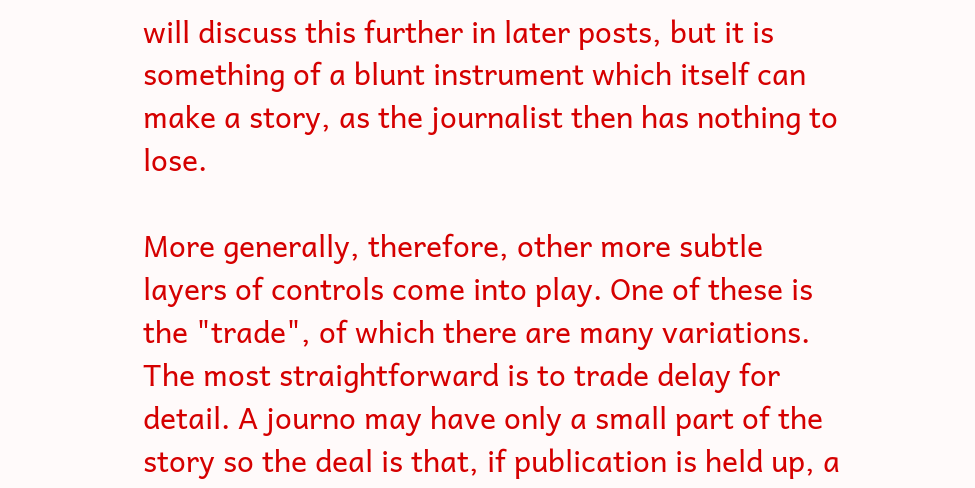will discuss this further in later posts, but it is something of a blunt instrument which itself can make a story, as the journalist then has nothing to lose.

More generally, therefore, other more subtle layers of controls come into play. One of these is the "trade", of which there are many variations. The most straightforward is to trade delay for detail. A journo may have only a small part of the story so the deal is that, if publication is held up, a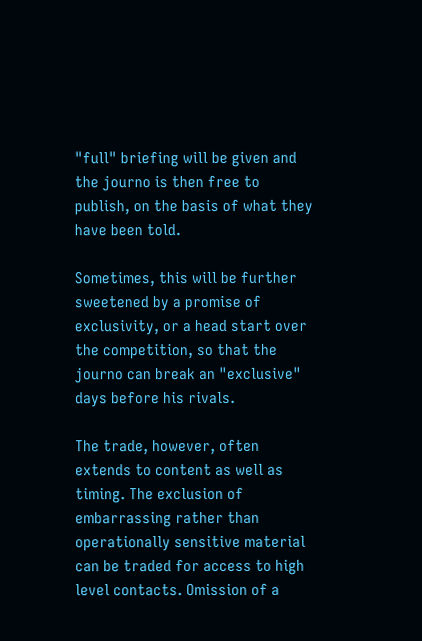"full" briefing will be given and the journo is then free to publish, on the basis of what they have been told.

Sometimes, this will be further sweetened by a promise of exclusivity, or a head start over the competition, so that the journo can break an "exclusive" days before his rivals.

The trade, however, often extends to content as well as timing. The exclusion of embarrassing rather than operationally sensitive material can be traded for access to high level contacts. Omission of a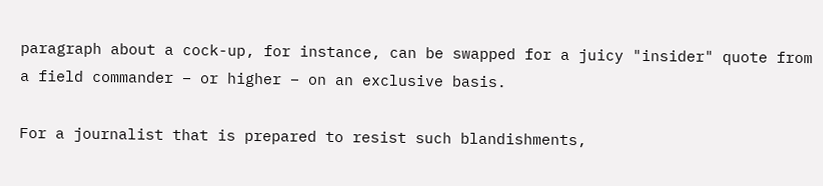paragraph about a cock-up, for instance, can be swapped for a juicy "insider" quote from a field commander – or higher – on an exclusive basis.

For a journalist that is prepared to resist such blandishments,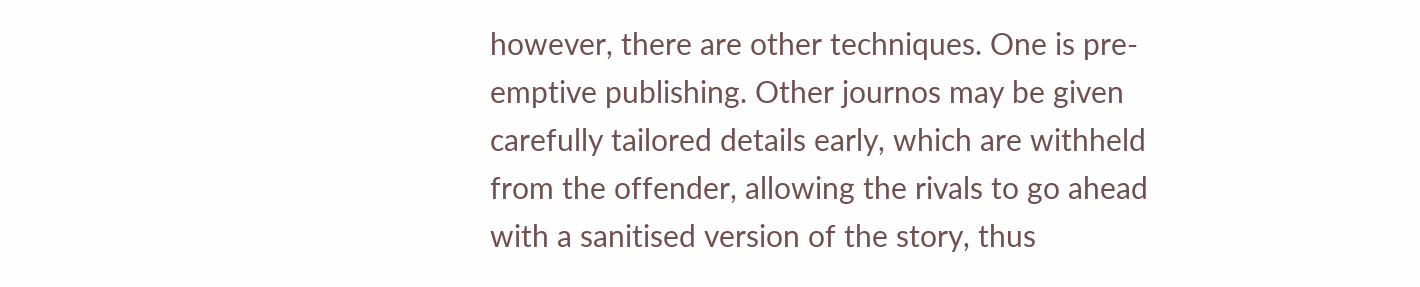however, there are other techniques. One is pre-emptive publishing. Other journos may be given carefully tailored details early, which are withheld from the offender, allowing the rivals to go ahead with a sanitised version of the story, thus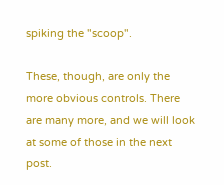spiking the "scoop".

These, though, are only the more obvious controls. There are many more, and we will look at some of those in the next post.